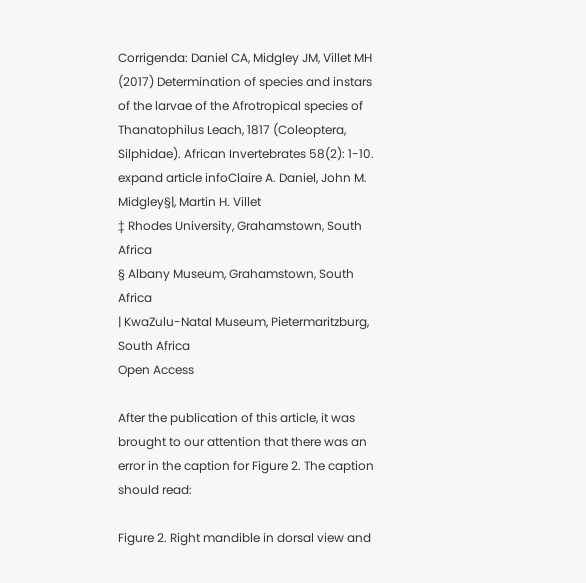Corrigenda: Daniel CA, Midgley JM, Villet MH (2017) Determination of species and instars of the larvae of the Afrotropical species of Thanatophilus Leach, 1817 (Coleoptera, Silphidae). African Invertebrates 58(2): 1-10.
expand article infoClaire A. Daniel, John M. Midgley§|, Martin H. Villet
‡ Rhodes University, Grahamstown, South Africa
§ Albany Museum, Grahamstown, South Africa
| KwaZulu-Natal Museum, Pietermaritzburg, South Africa
Open Access

After the publication of this article, it was brought to our attention that there was an error in the caption for Figure 2. The caption should read:

Figure 2. Right mandible in dorsal view and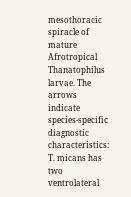mesothoracic spiracle of mature Afrotropical Thanatophilus larvae. The arrows indicate species-specific diagnostic characteristics: T. micans has two ventrolateral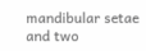mandibular setae and two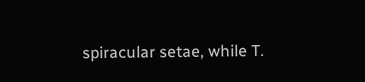spiracular setae, while T.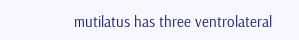mutilatus has three ventrolateral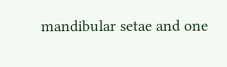mandibular setae and one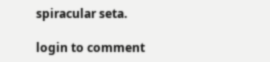spiracular seta.

login to comment